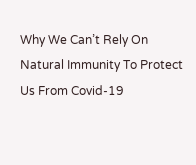Why We Can’t Rely On Natural Immunity To Protect Us From Covid-19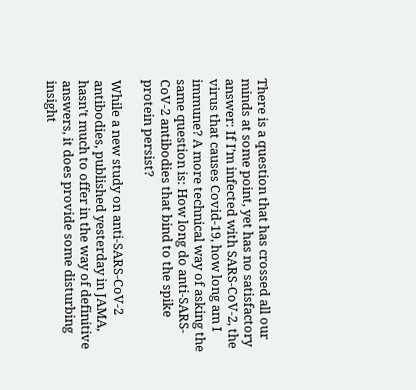There is a question that has crossed all our minds at some point, yet has no satisfactory answer: If I’m infected with SARS-CoV-2, the virus that causes Covid-19, how long am I immune? A more technical way of asking the same question is: How long do anti-SARS-CoV-2 antibodies that bind to the spike protein persist?

While a new study on anti-SARS-CoV-2 antibodies, published yesterday in JAMA, hasn’t much to offer in the way of definitive answers, it does provide some disturbing insight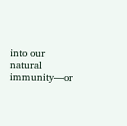into our natural immunity—or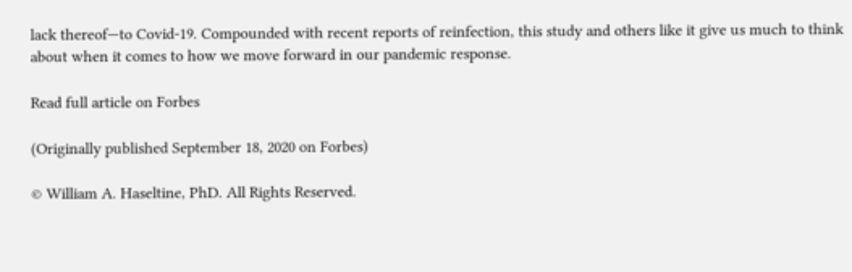lack thereof—to Covid-19. Compounded with recent reports of reinfection, this study and others like it give us much to think about when it comes to how we move forward in our pandemic response.

Read full article on Forbes

(Originally published September 18, 2020 on Forbes)

© William A. Haseltine, PhD. All Rights Reserved.